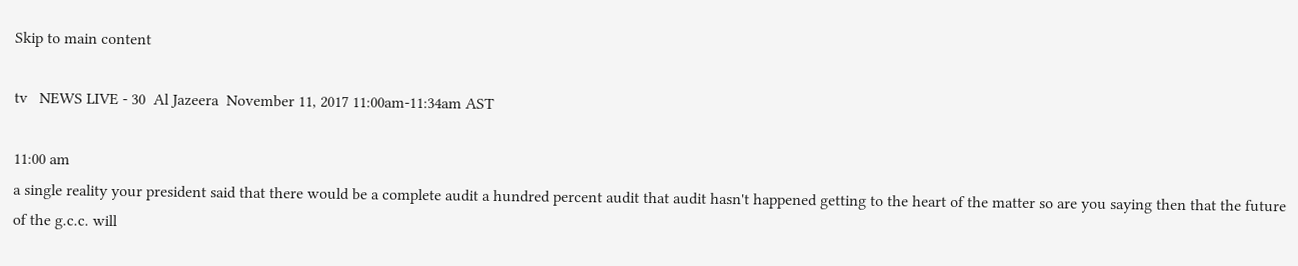Skip to main content

tv   NEWS LIVE - 30  Al Jazeera  November 11, 2017 11:00am-11:34am AST

11:00 am
a single reality your president said that there would be a complete audit a hundred percent audit that audit hasn't happened getting to the heart of the matter so are you saying then that the future of the g.c.c. will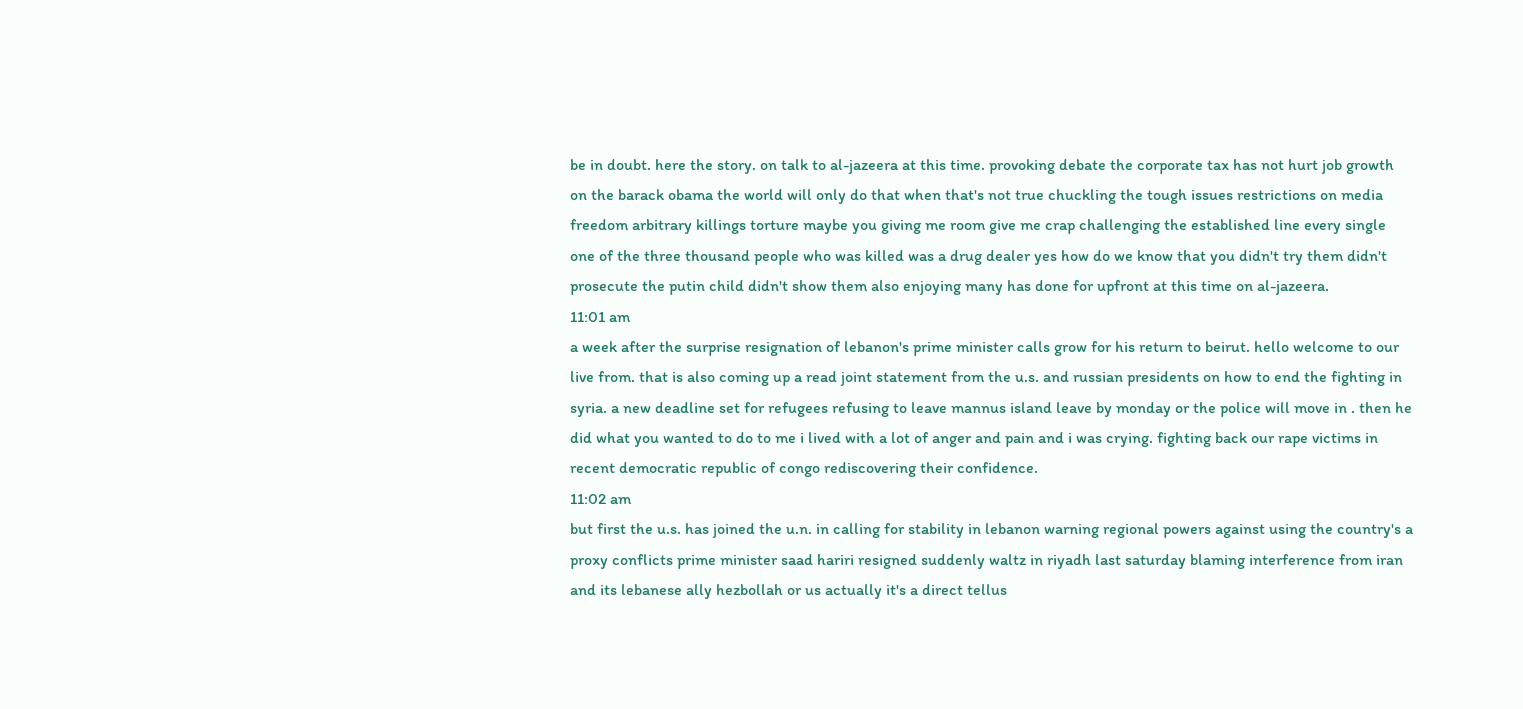be in doubt. here the story. on talk to al-jazeera at this time. provoking debate the corporate tax has not hurt job growth on the barack obama the world will only do that when that's not true chuckling the tough issues restrictions on media freedom arbitrary killings torture maybe you giving me room give me crap challenging the established line every single one of the three thousand people who was killed was a drug dealer yes how do we know that you didn't try them didn't prosecute the putin child didn't show them also enjoying many has done for upfront at this time on al-jazeera.
11:01 am
a week after the surprise resignation of lebanon's prime minister calls grow for his return to beirut. hello welcome to our live from. that is also coming up a read joint statement from the u.s. and russian presidents on how to end the fighting in syria. a new deadline set for refugees refusing to leave mannus island leave by monday or the police will move in . then he did what you wanted to do to me i lived with a lot of anger and pain and i was crying. fighting back our rape victims in recent democratic republic of congo rediscovering their confidence.
11:02 am
but first the u.s. has joined the u.n. in calling for stability in lebanon warning regional powers against using the country's a proxy conflicts prime minister saad hariri resigned suddenly waltz in riyadh last saturday blaming interference from iran and its lebanese ally hezbollah or us actually it's a direct tellus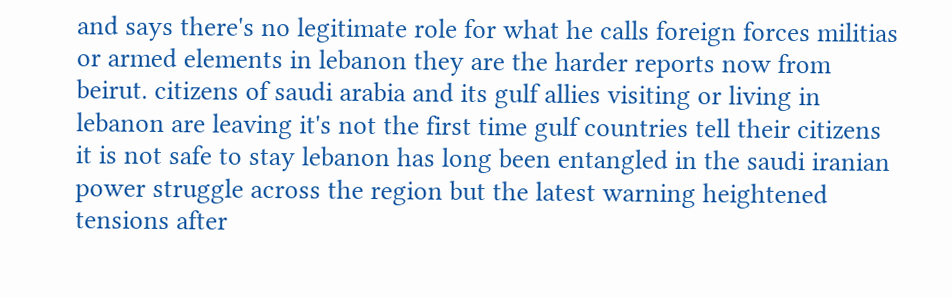and says there's no legitimate role for what he calls foreign forces militias or armed elements in lebanon they are the harder reports now from beirut. citizens of saudi arabia and its gulf allies visiting or living in lebanon are leaving it's not the first time gulf countries tell their citizens it is not safe to stay lebanon has long been entangled in the saudi iranian power struggle across the region but the latest warning heightened tensions after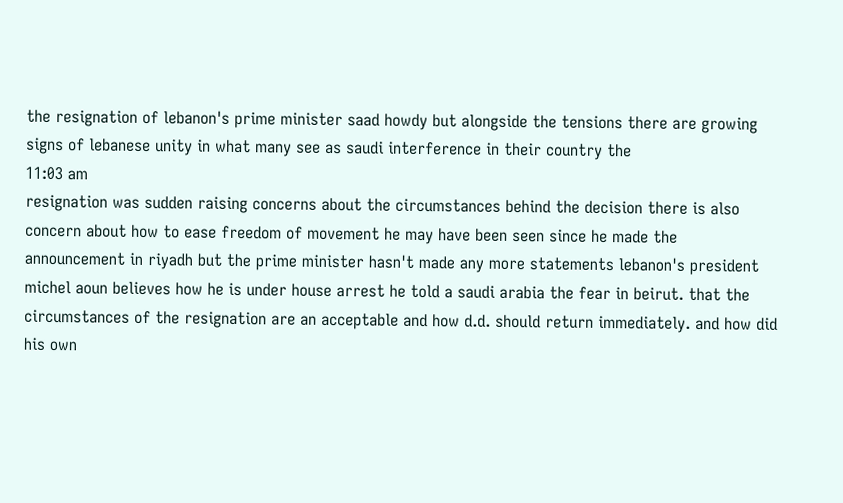the resignation of lebanon's prime minister saad howdy but alongside the tensions there are growing signs of lebanese unity in what many see as saudi interference in their country the
11:03 am
resignation was sudden raising concerns about the circumstances behind the decision there is also concern about how to ease freedom of movement he may have been seen since he made the announcement in riyadh but the prime minister hasn't made any more statements lebanon's president michel aoun believes how he is under house arrest he told a saudi arabia the fear in beirut. that the circumstances of the resignation are an acceptable and how d.d. should return immediately. and how did his own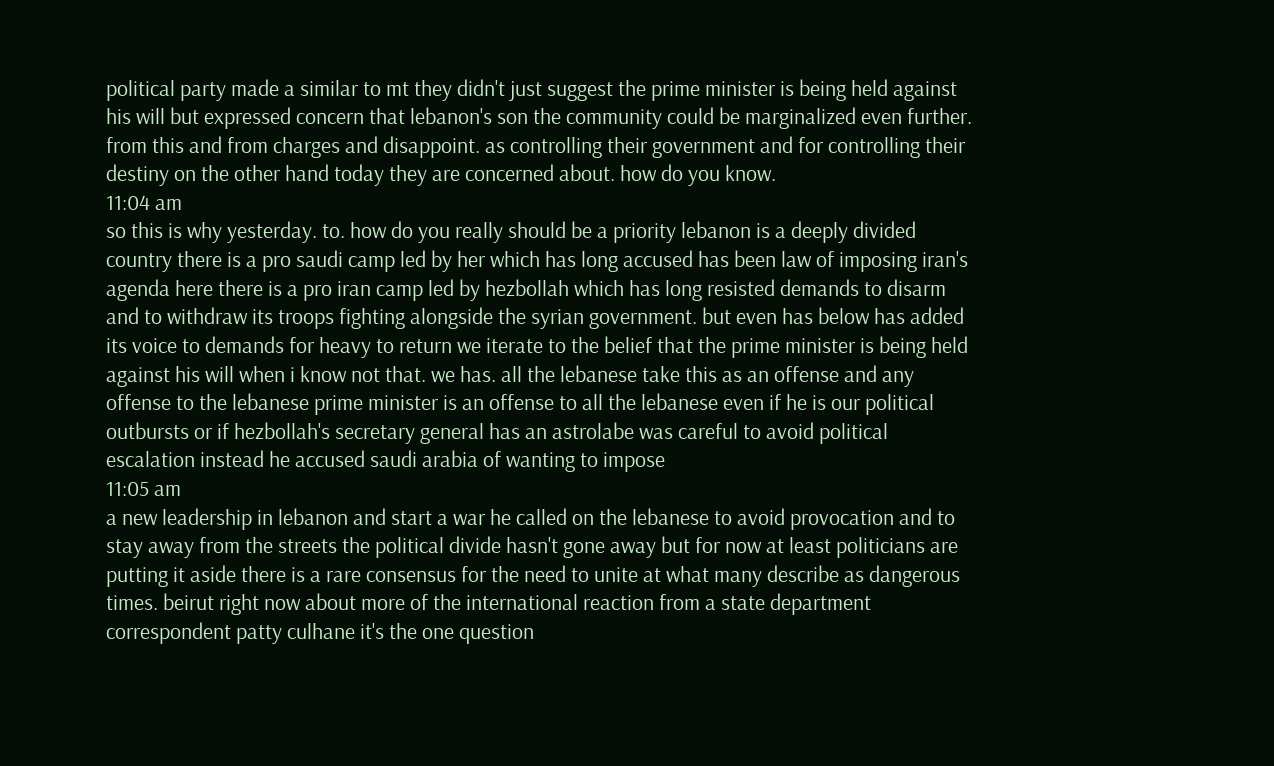political party made a similar to mt they didn't just suggest the prime minister is being held against his will but expressed concern that lebanon's son the community could be marginalized even further. from this and from charges and disappoint. as controlling their government and for controlling their destiny on the other hand today they are concerned about. how do you know.
11:04 am
so this is why yesterday. to. how do you really should be a priority lebanon is a deeply divided country there is a pro saudi camp led by her which has long accused has been law of imposing iran's agenda here there is a pro iran camp led by hezbollah which has long resisted demands to disarm and to withdraw its troops fighting alongside the syrian government. but even has below has added its voice to demands for heavy to return we iterate to the belief that the prime minister is being held against his will when i know not that. we has. all the lebanese take this as an offense and any offense to the lebanese prime minister is an offense to all the lebanese even if he is our political outbursts or if hezbollah's secretary general has an astrolabe was careful to avoid political escalation instead he accused saudi arabia of wanting to impose
11:05 am
a new leadership in lebanon and start a war he called on the lebanese to avoid provocation and to stay away from the streets the political divide hasn't gone away but for now at least politicians are putting it aside there is a rare consensus for the need to unite at what many describe as dangerous times. beirut right now about more of the international reaction from a state department correspondent patty culhane it's the one question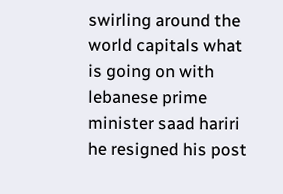swirling around the world capitals what is going on with lebanese prime minister saad hariri he resigned his post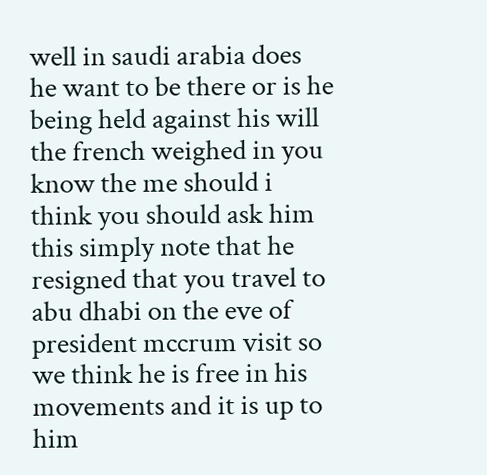well in saudi arabia does he want to be there or is he being held against his will the french weighed in you know the me should i think you should ask him this simply note that he resigned that you travel to abu dhabi on the eve of president mccrum visit so we think he is free in his movements and it is up to him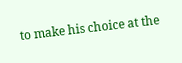to make his choice at the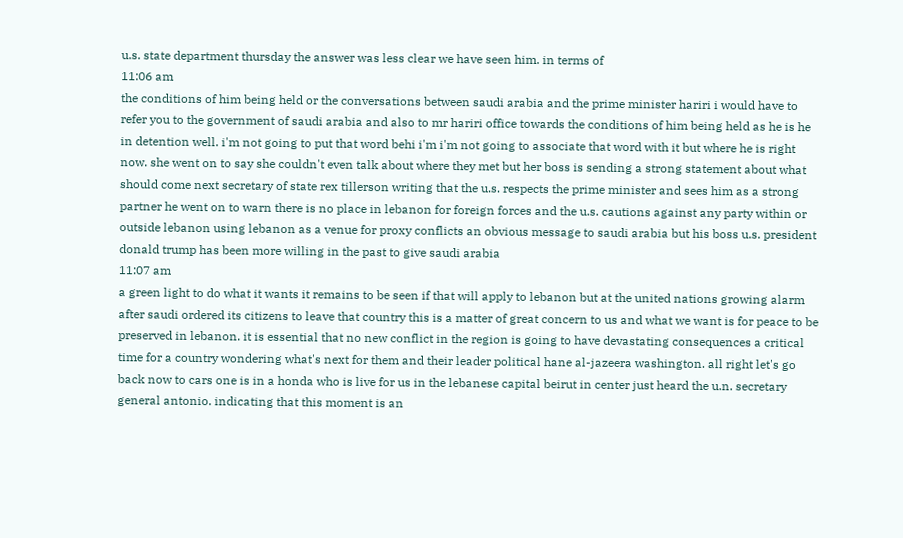u.s. state department thursday the answer was less clear we have seen him. in terms of
11:06 am
the conditions of him being held or the conversations between saudi arabia and the prime minister hariri i would have to refer you to the government of saudi arabia and also to mr hariri office towards the conditions of him being held as he is he in detention well. i'm not going to put that word behi i'm i'm not going to associate that word with it but where he is right now. she went on to say she couldn't even talk about where they met but her boss is sending a strong statement about what should come next secretary of state rex tillerson writing that the u.s. respects the prime minister and sees him as a strong partner he went on to warn there is no place in lebanon for foreign forces and the u.s. cautions against any party within or outside lebanon using lebanon as a venue for proxy conflicts an obvious message to saudi arabia but his boss u.s. president donald trump has been more willing in the past to give saudi arabia
11:07 am
a green light to do what it wants it remains to be seen if that will apply to lebanon but at the united nations growing alarm after saudi ordered its citizens to leave that country this is a matter of great concern to us and what we want is for peace to be preserved in lebanon. it is essential that no new conflict in the region is going to have devastating consequences a critical time for a country wondering what's next for them and their leader political hane al-jazeera washington. all right let's go back now to cars one is in a honda who is live for us in the lebanese capital beirut in center just heard the u.n. secretary general antonio. indicating that this moment is an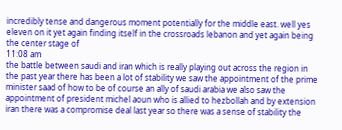incredibly tense and dangerous moment potentially for the middle east. well yes eleven on it yet again finding itself in the crossroads lebanon and yet again being the center stage of
11:08 am
the battle between saudi and iran which is really playing out across the region in the past year there has been a lot of stability we saw the appointment of the prime minister saad of how to be of course an ally of saudi arabia we also saw the appointment of president michel aoun who is allied to hezbollah and by extension iran there was a compromise deal last year so there was a sense of stability the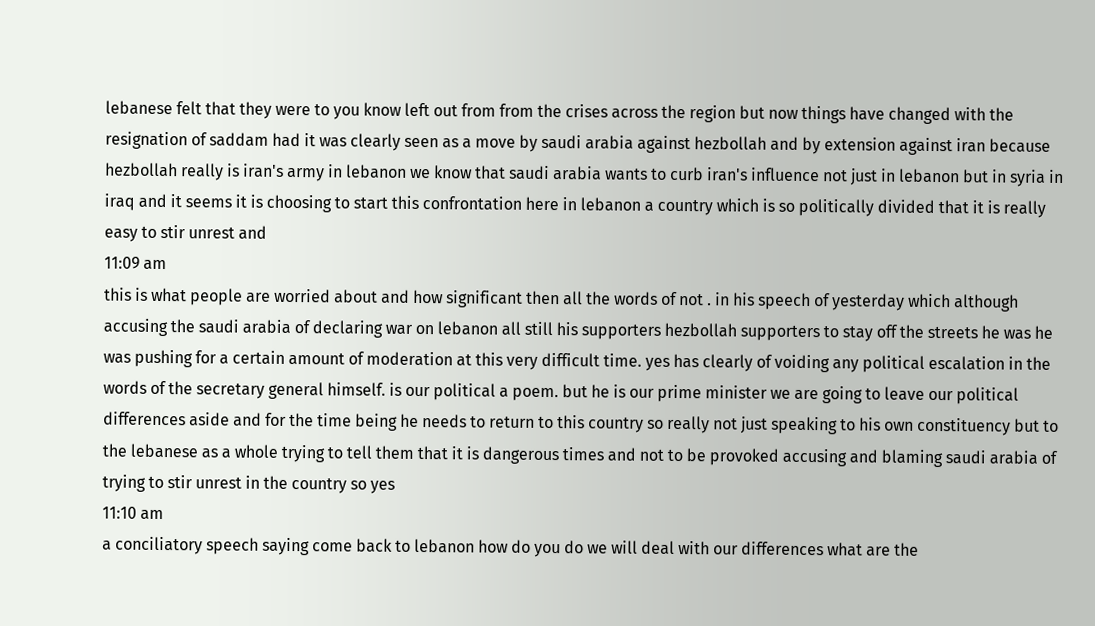lebanese felt that they were to you know left out from from the crises across the region but now things have changed with the resignation of saddam had it was clearly seen as a move by saudi arabia against hezbollah and by extension against iran because hezbollah really is iran's army in lebanon we know that saudi arabia wants to curb iran's influence not just in lebanon but in syria in iraq and it seems it is choosing to start this confrontation here in lebanon a country which is so politically divided that it is really easy to stir unrest and
11:09 am
this is what people are worried about and how significant then all the words of not . in his speech of yesterday which although accusing the saudi arabia of declaring war on lebanon all still his supporters hezbollah supporters to stay off the streets he was he was pushing for a certain amount of moderation at this very difficult time. yes has clearly of voiding any political escalation in the words of the secretary general himself. is our political a poem. but he is our prime minister we are going to leave our political differences aside and for the time being he needs to return to this country so really not just speaking to his own constituency but to the lebanese as a whole trying to tell them that it is dangerous times and not to be provoked accusing and blaming saudi arabia of trying to stir unrest in the country so yes
11:10 am
a conciliatory speech saying come back to lebanon how do you do we will deal with our differences what are the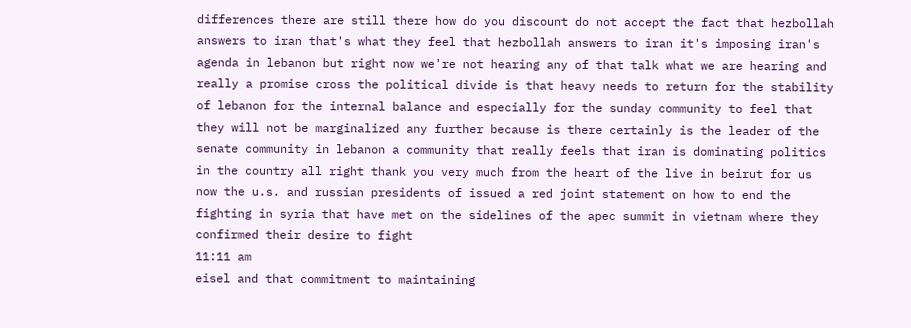differences there are still there how do you discount do not accept the fact that hezbollah answers to iran that's what they feel that hezbollah answers to iran it's imposing iran's agenda in lebanon but right now we're not hearing any of that talk what we are hearing and really a promise cross the political divide is that heavy needs to return for the stability of lebanon for the internal balance and especially for the sunday community to feel that they will not be marginalized any further because is there certainly is the leader of the senate community in lebanon a community that really feels that iran is dominating politics in the country all right thank you very much from the heart of the live in beirut for us now the u.s. and russian presidents of issued a red joint statement on how to end the fighting in syria that have met on the sidelines of the apec summit in vietnam where they confirmed their desire to fight
11:11 am
eisel and that commitment to maintaining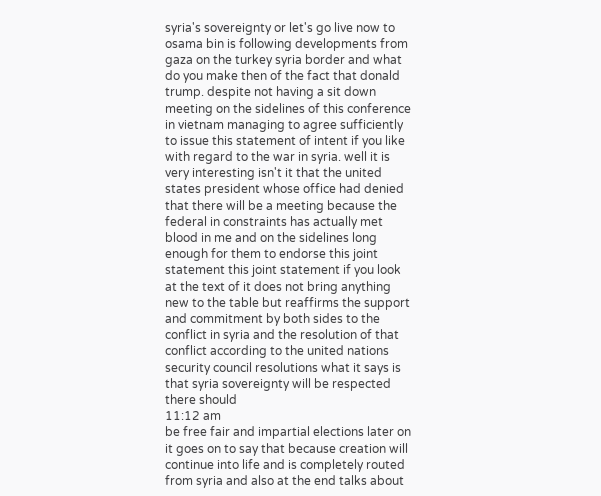syria's sovereignty or let's go live now to osama bin is following developments from gaza on the turkey syria border and what do you make then of the fact that donald trump. despite not having a sit down meeting on the sidelines of this conference in vietnam managing to agree sufficiently to issue this statement of intent if you like with regard to the war in syria. well it is very interesting isn't it that the united states president whose office had denied that there will be a meeting because the federal in constraints has actually met blood in me and on the sidelines long enough for them to endorse this joint statement this joint statement if you look at the text of it does not bring anything new to the table but reaffirms the support and commitment by both sides to the conflict in syria and the resolution of that conflict according to the united nations security council resolutions what it says is that syria sovereignty will be respected there should
11:12 am
be free fair and impartial elections later on it goes on to say that because creation will continue into life and is completely routed from syria and also at the end talks about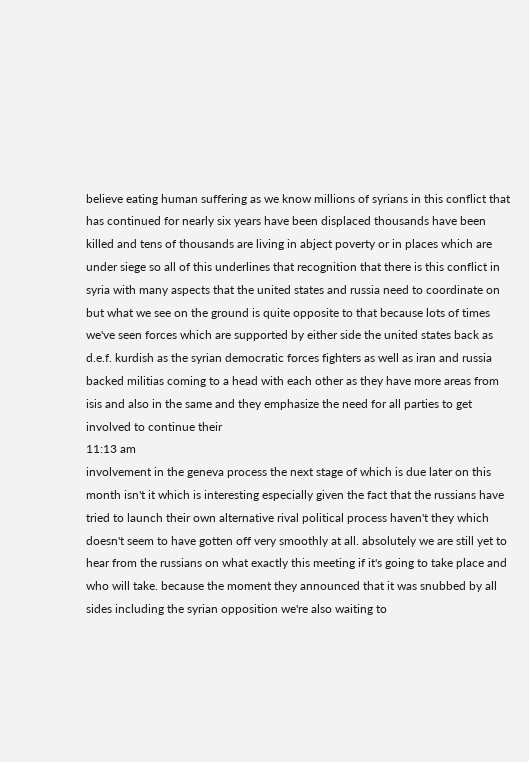believe eating human suffering as we know millions of syrians in this conflict that has continued for nearly six years have been displaced thousands have been killed and tens of thousands are living in abject poverty or in places which are under siege so all of this underlines that recognition that there is this conflict in syria with many aspects that the united states and russia need to coordinate on but what we see on the ground is quite opposite to that because lots of times we've seen forces which are supported by either side the united states back as d.e.f. kurdish as the syrian democratic forces fighters as well as iran and russia backed militias coming to a head with each other as they have more areas from isis and also in the same and they emphasize the need for all parties to get involved to continue their
11:13 am
involvement in the geneva process the next stage of which is due later on this month isn't it which is interesting especially given the fact that the russians have tried to launch their own alternative rival political process haven't they which doesn't seem to have gotten off very smoothly at all. absolutely we are still yet to hear from the russians on what exactly this meeting if it's going to take place and who will take. because the moment they announced that it was snubbed by all sides including the syrian opposition we're also waiting to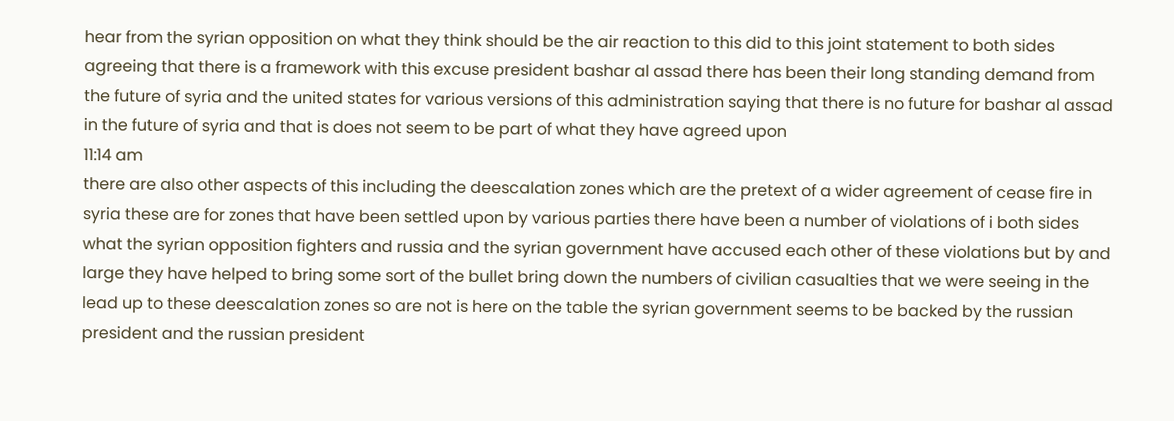hear from the syrian opposition on what they think should be the air reaction to this did to this joint statement to both sides agreeing that there is a framework with this excuse president bashar al assad there has been their long standing demand from the future of syria and the united states for various versions of this administration saying that there is no future for bashar al assad in the future of syria and that is does not seem to be part of what they have agreed upon
11:14 am
there are also other aspects of this including the deescalation zones which are the pretext of a wider agreement of cease fire in syria these are for zones that have been settled upon by various parties there have been a number of violations of i both sides what the syrian opposition fighters and russia and the syrian government have accused each other of these violations but by and large they have helped to bring some sort of the bullet bring down the numbers of civilian casualties that we were seeing in the lead up to these deescalation zones so are not is here on the table the syrian government seems to be backed by the russian president and the russian president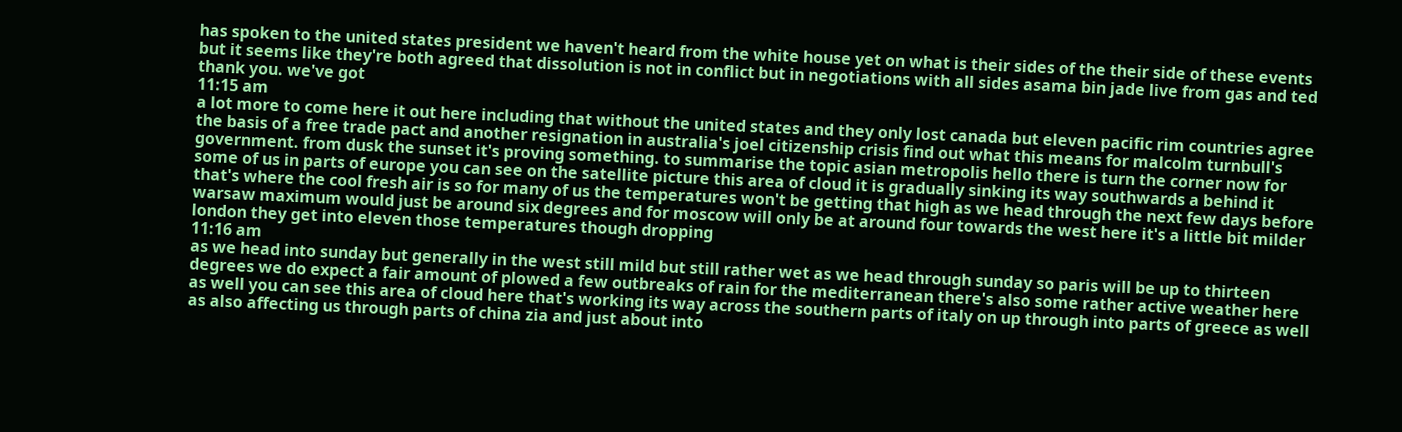has spoken to the united states president we haven't heard from the white house yet on what is their sides of the their side of these events but it seems like they're both agreed that dissolution is not in conflict but in negotiations with all sides asama bin jade live from gas and ted thank you. we've got
11:15 am
a lot more to come here it out here including that without the united states and they only lost canada but eleven pacific rim countries agree the basis of a free trade pact and another resignation in australia's joel citizenship crisis find out what this means for malcolm turnbull's government. from dusk the sunset it's proving something. to summarise the topic asian metropolis hello there is turn the corner now for some of us in parts of europe you can see on the satellite picture this area of cloud it is gradually sinking its way southwards a behind it that's where the cool fresh air is so for many of us the temperatures won't be getting that high as we head through the next few days before warsaw maximum would just be around six degrees and for moscow will only be at around four towards the west here it's a little bit milder london they get into eleven those temperatures though dropping
11:16 am
as we head into sunday but generally in the west still mild but still rather wet as we head through sunday so paris will be up to thirteen degrees we do expect a fair amount of plowed a few outbreaks of rain for the mediterranean there's also some rather active weather here as well you can see this area of cloud here that's working its way across the southern parts of italy on up through into parts of greece as well as also affecting us through parts of china zia and just about into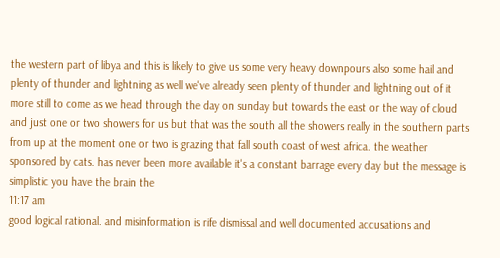the western part of libya and this is likely to give us some very heavy downpours also some hail and plenty of thunder and lightning as well we've already seen plenty of thunder and lightning out of it more still to come as we head through the day on sunday but towards the east or the way of cloud and just one or two showers for us but that was the south all the showers really in the southern parts from up at the moment one or two is grazing that fall south coast of west africa. the weather sponsored by cats. has never been more available it's a constant barrage every day but the message is simplistic you have the brain the
11:17 am
good logical rational. and misinformation is rife dismissal and well documented accusations and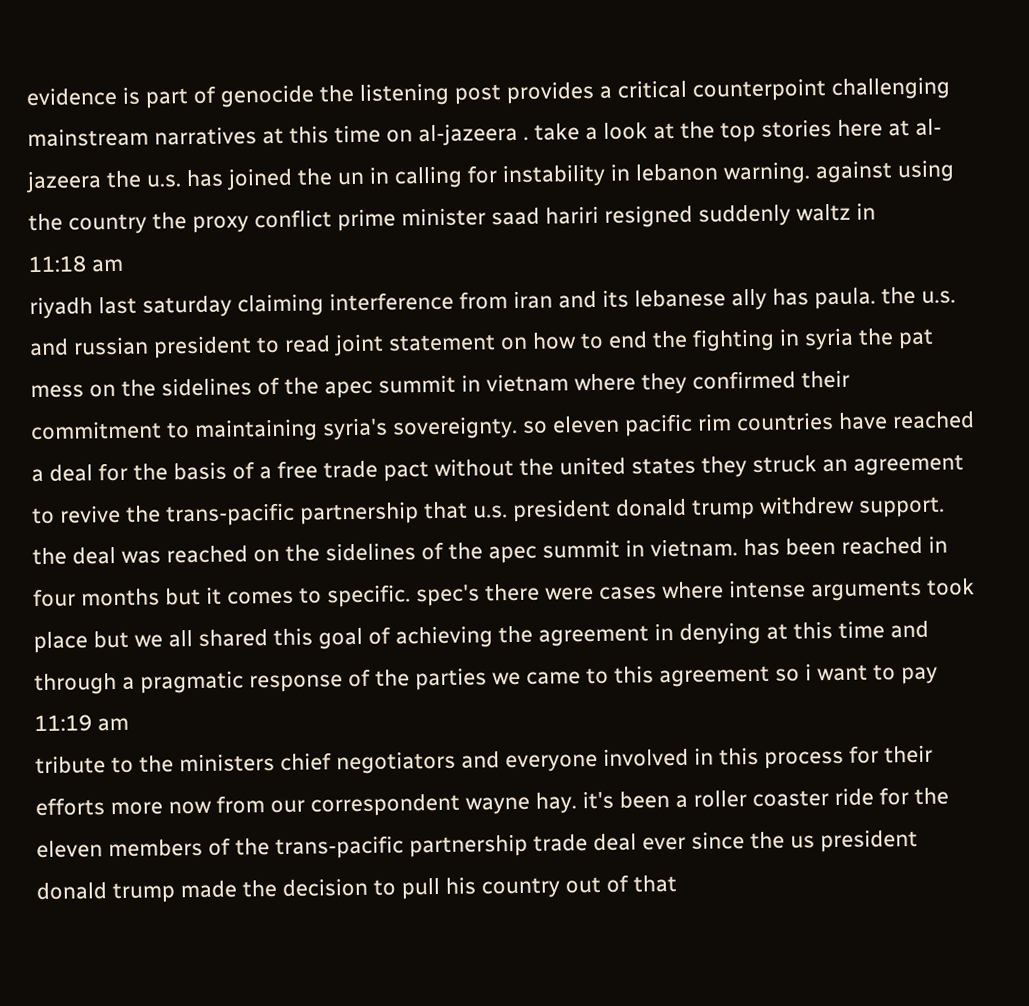evidence is part of genocide the listening post provides a critical counterpoint challenging mainstream narratives at this time on al-jazeera . take a look at the top stories here at al-jazeera the u.s. has joined the un in calling for instability in lebanon warning. against using the country the proxy conflict prime minister saad hariri resigned suddenly waltz in
11:18 am
riyadh last saturday claiming interference from iran and its lebanese ally has paula. the u.s. and russian president to read joint statement on how to end the fighting in syria the pat mess on the sidelines of the apec summit in vietnam where they confirmed their commitment to maintaining syria's sovereignty. so eleven pacific rim countries have reached a deal for the basis of a free trade pact without the united states they struck an agreement to revive the trans-pacific partnership that u.s. president donald trump withdrew support. the deal was reached on the sidelines of the apec summit in vietnam. has been reached in four months but it comes to specific. spec's there were cases where intense arguments took place but we all shared this goal of achieving the agreement in denying at this time and through a pragmatic response of the parties we came to this agreement so i want to pay
11:19 am
tribute to the ministers chief negotiators and everyone involved in this process for their efforts more now from our correspondent wayne hay. it's been a roller coaster ride for the eleven members of the trans-pacific partnership trade deal ever since the us president donald trump made the decision to pull his country out of that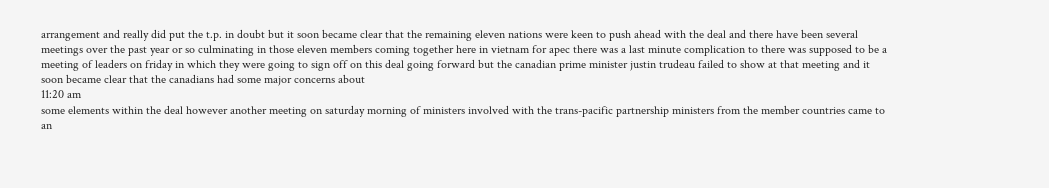arrangement and really did put the t.p. in doubt but it soon became clear that the remaining eleven nations were keen to push ahead with the deal and there have been several meetings over the past year or so culminating in those eleven members coming together here in vietnam for apec there was a last minute complication to there was supposed to be a meeting of leaders on friday in which they were going to sign off on this deal going forward but the canadian prime minister justin trudeau failed to show at that meeting and it soon became clear that the canadians had some major concerns about
11:20 am
some elements within the deal however another meeting on saturday morning of ministers involved with the trans-pacific partnership ministers from the member countries came to an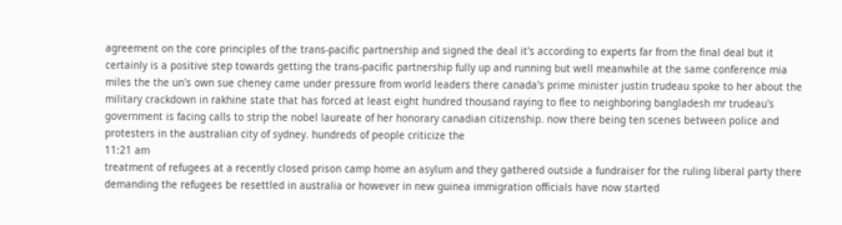agreement on the core principles of the trans-pacific partnership and signed the deal it's according to experts far from the final deal but it certainly is a positive step towards getting the trans-pacific partnership fully up and running but well meanwhile at the same conference mia miles the the un's own sue cheney came under pressure from world leaders there canada's prime minister justin trudeau spoke to her about the military crackdown in rakhine state that has forced at least eight hundred thousand raying to flee to neighboring bangladesh mr trudeau's government is facing calls to strip the nobel laureate of her honorary canadian citizenship. now there being ten scenes between police and protesters in the australian city of sydney. hundreds of people criticize the
11:21 am
treatment of refugees at a recently closed prison camp home an asylum and they gathered outside a fundraiser for the ruling liberal party there demanding the refugees be resettled in australia or however in new guinea immigration officials have now started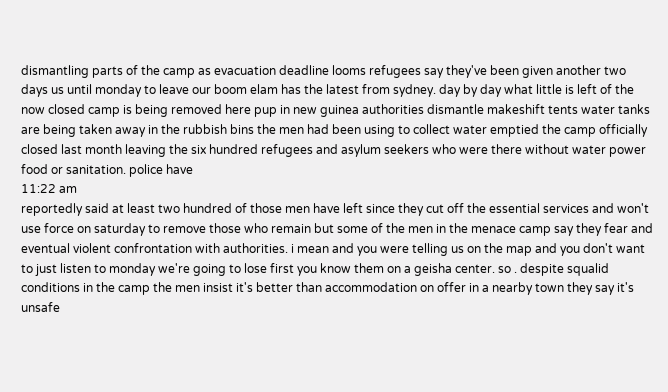dismantling parts of the camp as evacuation deadline looms refugees say they've been given another two days us until monday to leave our boom elam has the latest from sydney. day by day what little is left of the now closed camp is being removed here pup in new guinea authorities dismantle makeshift tents water tanks are being taken away in the rubbish bins the men had been using to collect water emptied the camp officially closed last month leaving the six hundred refugees and asylum seekers who were there without water power food or sanitation. police have
11:22 am
reportedly said at least two hundred of those men have left since they cut off the essential services and won't use force on saturday to remove those who remain but some of the men in the menace camp say they fear and eventual violent confrontation with authorities. i mean and you were telling us on the map and you don't want to just listen to monday we're going to lose first you know them on a geisha center. so . despite squalid conditions in the camp the men insist it's better than accommodation on offer in a nearby town they say it's unsafe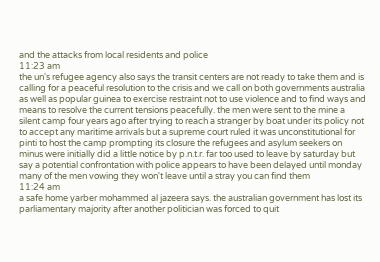and the attacks from local residents and police
11:23 am
the un's refugee agency also says the transit centers are not ready to take them and is calling for a peaceful resolution to the crisis and we call on both governments australia as well as popular guinea to exercise restraint not to use violence and to find ways and means to resolve the current tensions peacefully. the men were sent to the mine a silent camp four years ago after trying to reach a stranger by boat under its policy not to accept any maritime arrivals but a supreme court ruled it was unconstitutional for pinti to host the camp prompting its closure the refugees and asylum seekers on minus were initially did a little notice by p.n.t.r. far too used to leave by saturday but say a potential confrontation with police appears to have been delayed until monday many of the men vowing they won't leave until a stray you can find them
11:24 am
a safe home yarber mohammed al jazeera says. the australian government has lost its parliamentary majority after another politician was forced to quit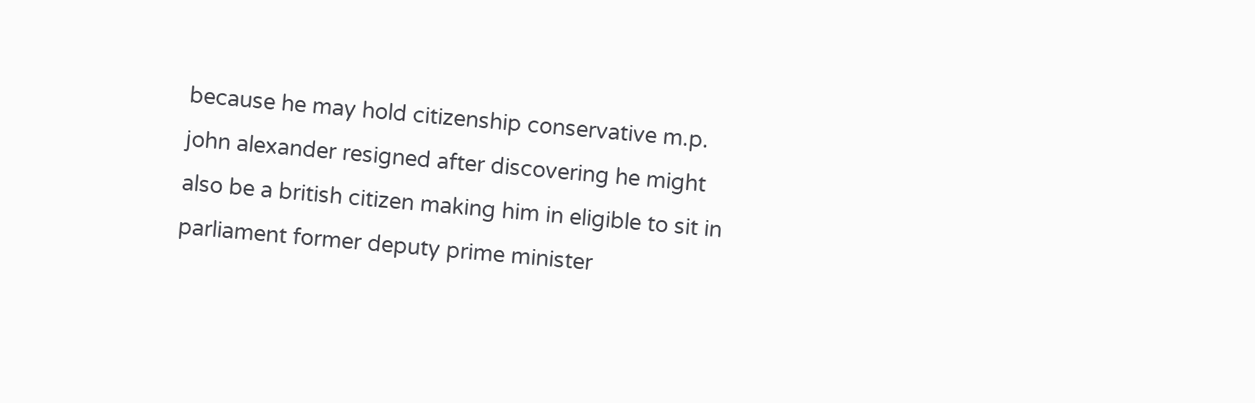because he may hold citizenship conservative m.p. john alexander resigned after discovering he might also be a british citizen making him in eligible to sit in parliament former deputy prime minister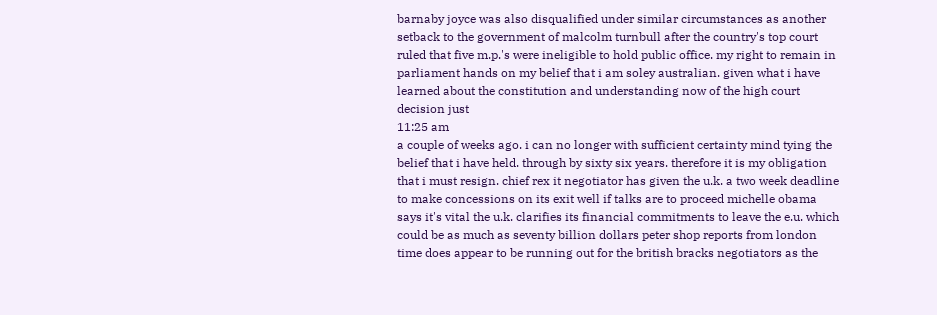barnaby joyce was also disqualified under similar circumstances as another setback to the government of malcolm turnbull after the country's top court ruled that five m.p.'s were ineligible to hold public office. my right to remain in parliament hands on my belief that i am soley australian. given what i have learned about the constitution and understanding now of the high court decision just
11:25 am
a couple of weeks ago. i can no longer with sufficient certainty mind tying the belief that i have held. through by sixty six years. therefore it is my obligation that i must resign. chief rex it negotiator has given the u.k. a two week deadline to make concessions on its exit well if talks are to proceed michelle obama says it's vital the u.k. clarifies its financial commitments to leave the e.u. which could be as much as seventy billion dollars peter shop reports from london time does appear to be running out for the british bracks negotiators as the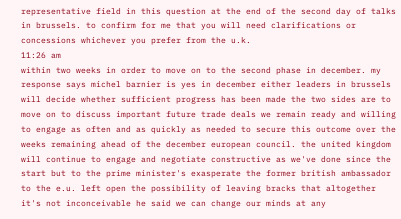representative field in this question at the end of the second day of talks in brussels. to confirm for me that you will need clarifications or concessions whichever you prefer from the u.k.
11:26 am
within two weeks in order to move on to the second phase in december. my response says michel barnier is yes in december either leaders in brussels will decide whether sufficient progress has been made the two sides are to move on to discuss important future trade deals we remain ready and willing to engage as often and as quickly as needed to secure this outcome over the weeks remaining ahead of the december european council. the united kingdom will continue to engage and negotiate constructive as we've done since the start but to the prime minister's exasperate the former british ambassador to the e.u. left open the possibility of leaving bracks that altogether it's not inconceivable he said we can change our minds at any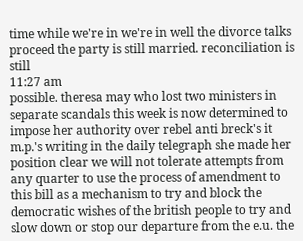time while we're in we're in well the divorce talks proceed the party is still married. reconciliation is still
11:27 am
possible. theresa may who lost two ministers in separate scandals this week is now determined to impose her authority over rebel anti breck's it m.p.'s writing in the daily telegraph she made her position clear we will not tolerate attempts from any quarter to use the process of amendment to this bill as a mechanism to try and block the democratic wishes of the british people to try and slow down or stop our departure from the e.u. the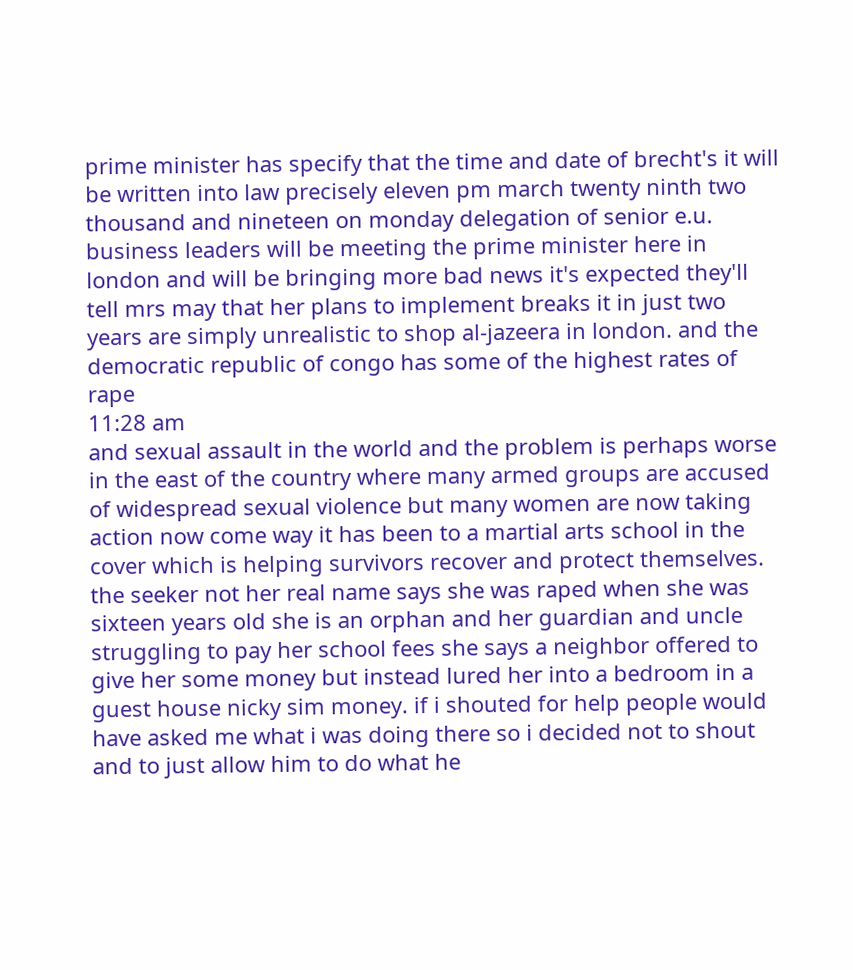prime minister has specify that the time and date of brecht's it will be written into law precisely eleven pm march twenty ninth two thousand and nineteen on monday delegation of senior e.u. business leaders will be meeting the prime minister here in london and will be bringing more bad news it's expected they'll tell mrs may that her plans to implement breaks it in just two years are simply unrealistic to shop al-jazeera in london. and the democratic republic of congo has some of the highest rates of rape
11:28 am
and sexual assault in the world and the problem is perhaps worse in the east of the country where many armed groups are accused of widespread sexual violence but many women are now taking action now come way it has been to a martial arts school in the cover which is helping survivors recover and protect themselves. the seeker not her real name says she was raped when she was sixteen years old she is an orphan and her guardian and uncle struggling to pay her school fees she says a neighbor offered to give her some money but instead lured her into a bedroom in a guest house nicky sim money. if i shouted for help people would have asked me what i was doing there so i decided not to shout and to just allow him to do what he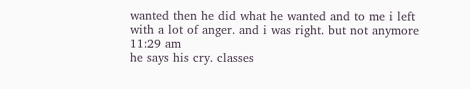wanted then he did what he wanted and to me i left with a lot of anger. and i was right. but not anymore
11:29 am
he says his cry. classes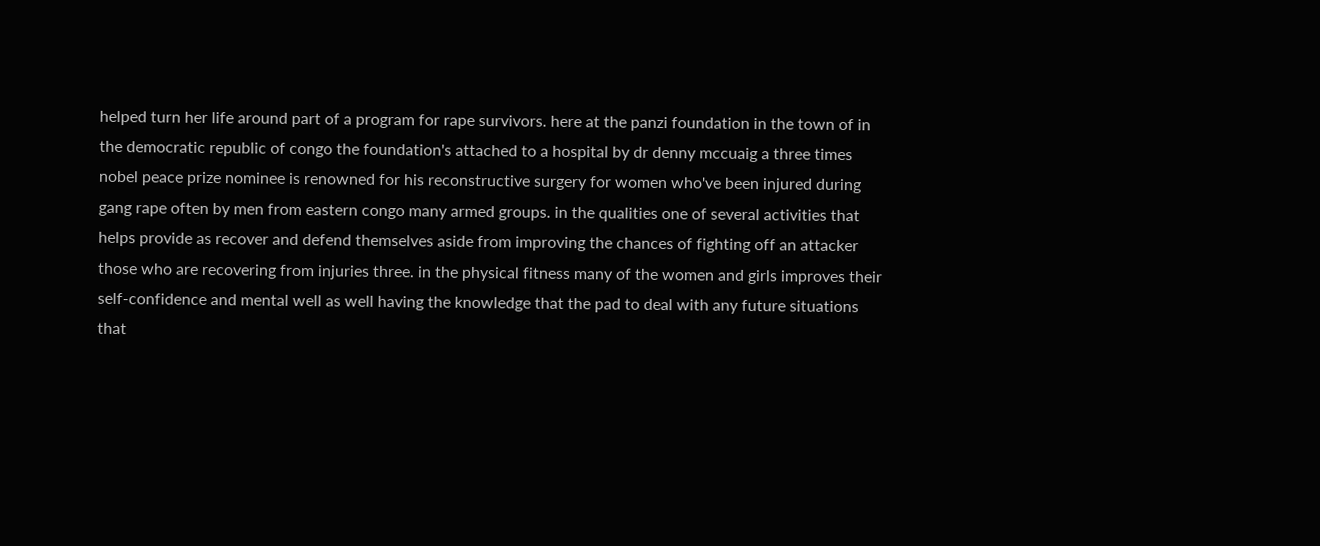helped turn her life around part of a program for rape survivors. here at the panzi foundation in the town of in the democratic republic of congo the foundation's attached to a hospital by dr denny mccuaig a three times nobel peace prize nominee is renowned for his reconstructive surgery for women who've been injured during gang rape often by men from eastern congo many armed groups. in the qualities one of several activities that helps provide as recover and defend themselves aside from improving the chances of fighting off an attacker those who are recovering from injuries three. in the physical fitness many of the women and girls improves their self-confidence and mental well as well having the knowledge that the pad to deal with any future situations that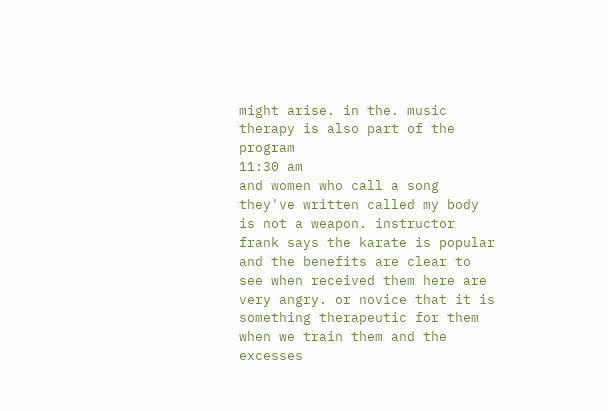might arise. in the. music therapy is also part of the program
11:30 am
and women who call a song they've written called my body is not a weapon. instructor frank says the karate is popular and the benefits are clear to see when received them here are very angry. or novice that it is something therapeutic for them when we train them and the excesses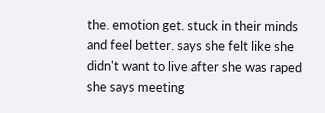the. emotion get. stuck in their minds and feel better. says she felt like she didn't want to live after she was raped she says meeting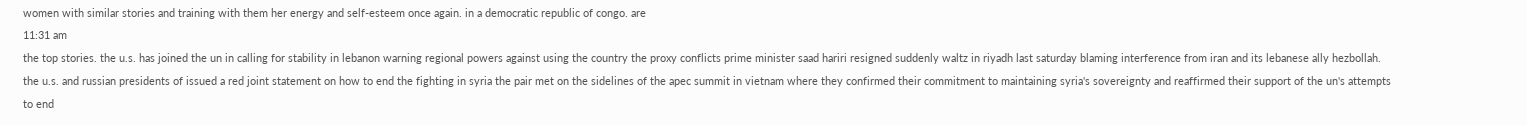women with similar stories and training with them her energy and self-esteem once again. in a democratic republic of congo. are
11:31 am
the top stories. the u.s. has joined the un in calling for stability in lebanon warning regional powers against using the country the proxy conflicts prime minister saad hariri resigned suddenly waltz in riyadh last saturday blaming interference from iran and its lebanese ally hezbollah. the u.s. and russian presidents of issued a red joint statement on how to end the fighting in syria the pair met on the sidelines of the apec summit in vietnam where they confirmed their commitment to maintaining syria's sovereignty and reaffirmed their support of the un's attempts to end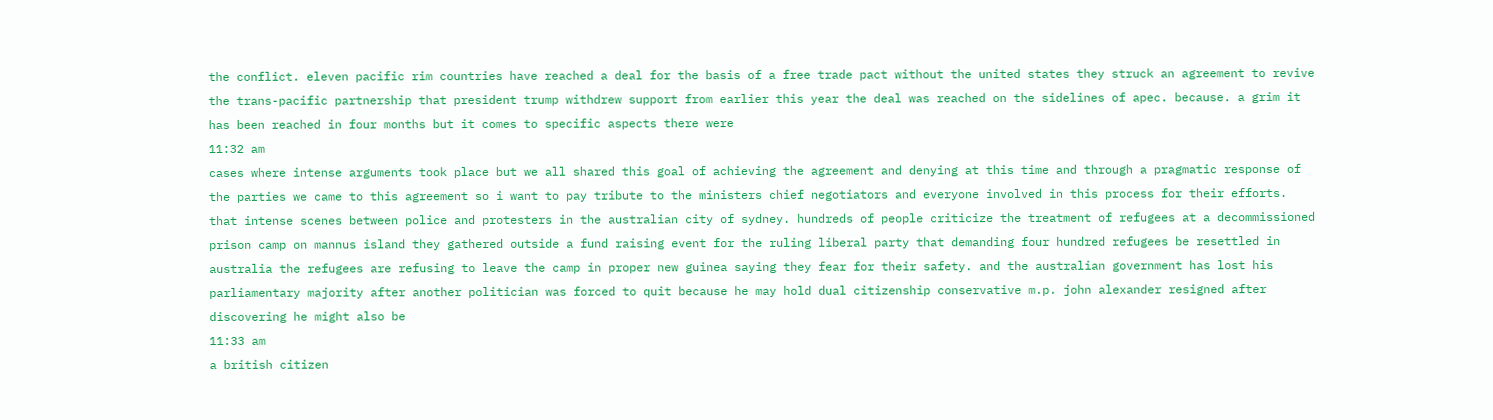the conflict. eleven pacific rim countries have reached a deal for the basis of a free trade pact without the united states they struck an agreement to revive the trans-pacific partnership that president trump withdrew support from earlier this year the deal was reached on the sidelines of apec. because. a grim it has been reached in four months but it comes to specific aspects there were
11:32 am
cases where intense arguments took place but we all shared this goal of achieving the agreement and denying at this time and through a pragmatic response of the parties we came to this agreement so i want to pay tribute to the ministers chief negotiators and everyone involved in this process for their efforts. that intense scenes between police and protesters in the australian city of sydney. hundreds of people criticize the treatment of refugees at a decommissioned prison camp on mannus island they gathered outside a fund raising event for the ruling liberal party that demanding four hundred refugees be resettled in australia the refugees are refusing to leave the camp in proper new guinea saying they fear for their safety. and the australian government has lost his parliamentary majority after another politician was forced to quit because he may hold dual citizenship conservative m.p. john alexander resigned after discovering he might also be
11:33 am
a british citizen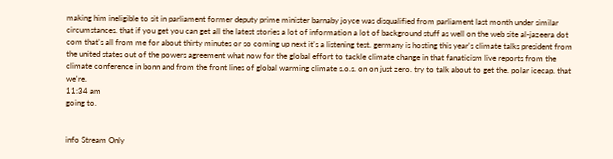making him ineligible to sit in parliament former deputy prime minister barnaby joyce was disqualified from parliament last month under similar circumstances. that if you get you can get all the latest stories a lot of information a lot of background stuff as well on the web site al-jazeera dot com that's all from me for about thirty minutes or so coming up next it's a listening test. germany is hosting this year's climate talks president from the united states out of the powers agreement what now for the global effort to tackle climate change in that fanaticism live reports from the climate conference in bonn and from the front lines of global warming climate s.o.s. on on just zero. try to talk about to get the. polar icecap. that we're.
11:34 am
going to.


info Stream Only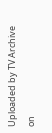Uploaded by TV Archive on